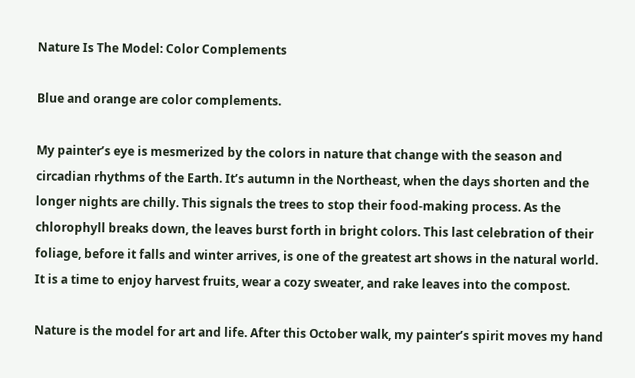Nature Is The Model: Color Complements

Blue and orange are color complements.

My painter’s eye is mesmerized by the colors in nature that change with the season and circadian rhythms of the Earth. It’s autumn in the Northeast, when the days shorten and the longer nights are chilly. This signals the trees to stop their food-making process. As the chlorophyll breaks down, the leaves burst forth in bright colors. This last celebration of their foliage, before it falls and winter arrives, is one of the greatest art shows in the natural world. It is a time to enjoy harvest fruits, wear a cozy sweater, and rake leaves into the compost.

Nature is the model for art and life. After this October walk, my painter’s spirit moves my hand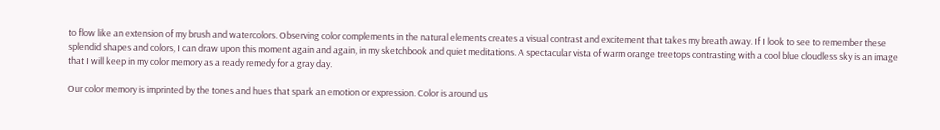to flow like an extension of my brush and watercolors. Observing color complements in the natural elements creates a visual contrast and excitement that takes my breath away. If I look to see to remember these splendid shapes and colors, I can draw upon this moment again and again, in my sketchbook and quiet meditations. A spectacular vista of warm orange treetops contrasting with a cool blue cloudless sky is an image that I will keep in my color memory as a ready remedy for a gray day.

Our color memory is imprinted by the tones and hues that spark an emotion or expression. Color is around us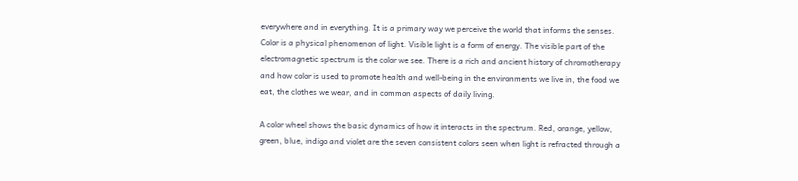everywhere and in everything. It is a primary way we perceive the world that informs the senses. Color is a physical phenomenon of light. Visible light is a form of energy. The visible part of the electromagnetic spectrum is the color we see. There is a rich and ancient history of chromotherapy and how color is used to promote health and well-being in the environments we live in, the food we eat, the clothes we wear, and in common aspects of daily living.

A color wheel shows the basic dynamics of how it interacts in the spectrum. Red, orange, yellow, green, blue, indigo and violet are the seven consistent colors seen when light is refracted through a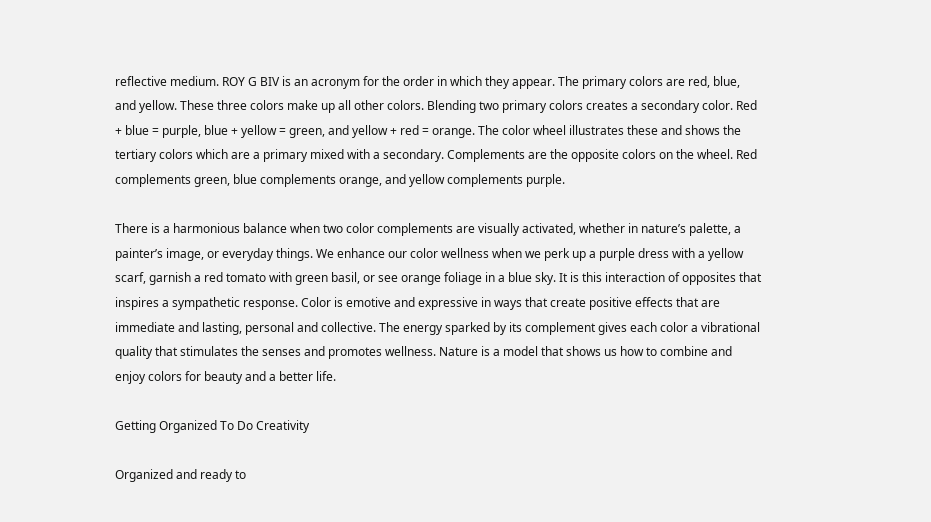reflective medium. ROY G BIV is an acronym for the order in which they appear. The primary colors are red, blue, and yellow. These three colors make up all other colors. Blending two primary colors creates a secondary color. Red + blue = purple, blue + yellow = green, and yellow + red = orange. The color wheel illustrates these and shows the tertiary colors which are a primary mixed with a secondary. Complements are the opposite colors on the wheel. Red complements green, blue complements orange, and yellow complements purple.

There is a harmonious balance when two color complements are visually activated, whether in nature’s palette, a painter’s image, or everyday things. We enhance our color wellness when we perk up a purple dress with a yellow scarf, garnish a red tomato with green basil, or see orange foliage in a blue sky. It is this interaction of opposites that inspires a sympathetic response. Color is emotive and expressive in ways that create positive effects that are immediate and lasting, personal and collective. The energy sparked by its complement gives each color a vibrational quality that stimulates the senses and promotes wellness. Nature is a model that shows us how to combine and enjoy colors for beauty and a better life.

Getting Organized To Do Creativity

Organized and ready to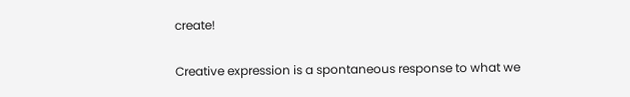create!

Creative expression is a spontaneous response to what we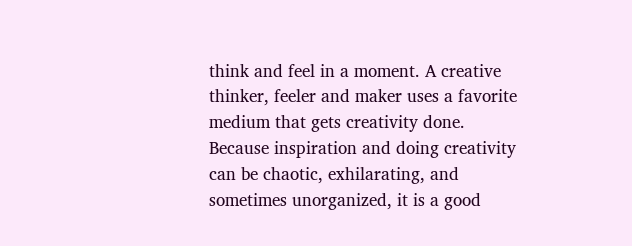think and feel in a moment. A creative thinker, feeler and maker uses a favorite medium that gets creativity done. Because inspiration and doing creativity can be chaotic, exhilarating, and sometimes unorganized, it is a good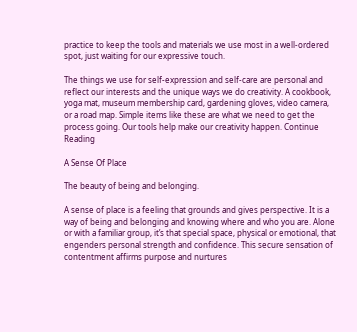practice to keep the tools and materials we use most in a well-ordered spot, just waiting for our expressive touch.

The things we use for self-expression and self-care are personal and reflect our interests and the unique ways we do creativity. A cookbook, yoga mat, museum membership card, gardening gloves, video camera, or a road map. Simple items like these are what we need to get the process going. Our tools help make our creativity happen. Continue Reading

A Sense Of Place

The beauty of being and belonging.

A sense of place is a feeling that grounds and gives perspective. It is a way of being and belonging and knowing where and who you are. Alone or with a familiar group, it’s that special space, physical or emotional, that engenders personal strength and confidence. This secure sensation of contentment affirms purpose and nurtures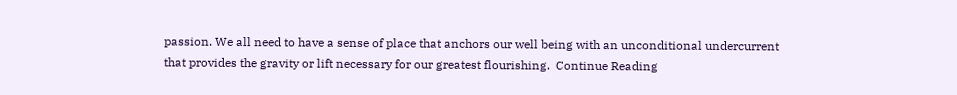passion. We all need to have a sense of place that anchors our well being with an unconditional undercurrent that provides the gravity or lift necessary for our greatest flourishing.  Continue Reading